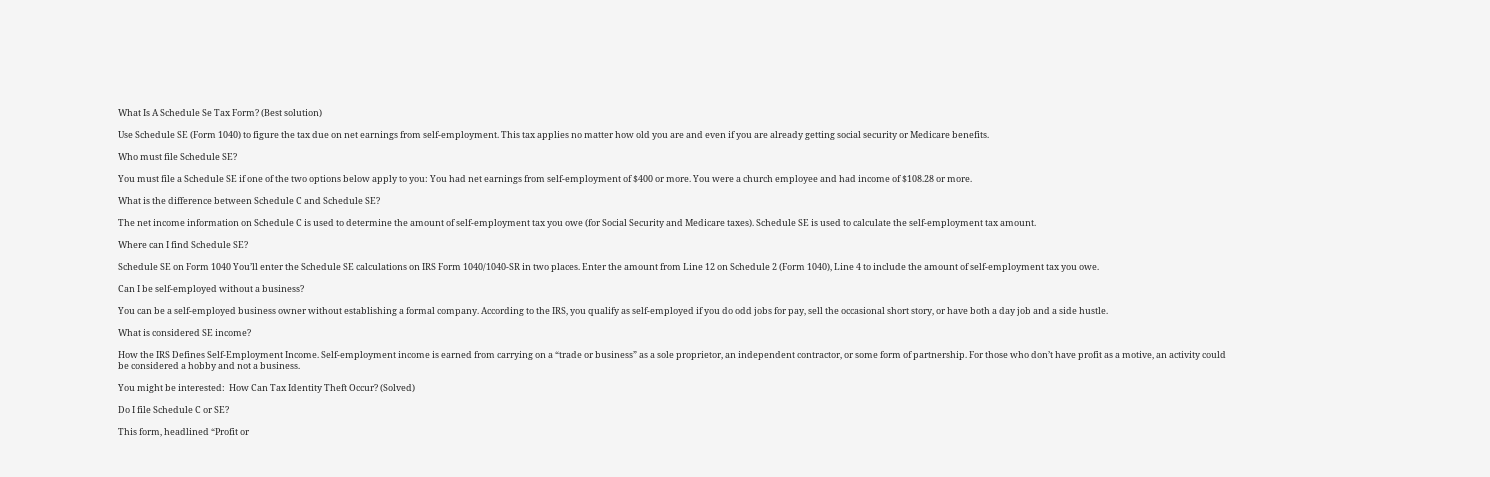What Is A Schedule Se Tax Form? (Best solution)

Use Schedule SE (Form 1040) to figure the tax due on net earnings from self-employment. This tax applies no matter how old you are and even if you are already getting social security or Medicare benefits.

Who must file Schedule SE?

You must file a Schedule SE if one of the two options below apply to you: You had net earnings from self-employment of $400 or more. You were a church employee and had income of $108.28 or more.

What is the difference between Schedule C and Schedule SE?

The net income information on Schedule C is used to determine the amount of self-employment tax you owe (for Social Security and Medicare taxes). Schedule SE is used to calculate the self-employment tax amount.

Where can I find Schedule SE?

Schedule SE on Form 1040 You’ll enter the Schedule SE calculations on IRS Form 1040/1040-SR in two places. Enter the amount from Line 12 on Schedule 2 (Form 1040), Line 4 to include the amount of self-employment tax you owe.

Can I be self-employed without a business?

You can be a self-employed business owner without establishing a formal company. According to the IRS, you qualify as self-employed if you do odd jobs for pay, sell the occasional short story, or have both a day job and a side hustle.

What is considered SE income?

How the IRS Defines Self-Employment Income. Self-employment income is earned from carrying on a “trade or business” as a sole proprietor, an independent contractor, or some form of partnership. For those who don’t have profit as a motive, an activity could be considered a hobby and not a business.

You might be interested:  How Can Tax Identity Theft Occur? (Solved)

Do I file Schedule C or SE?

This form, headlined “Profit or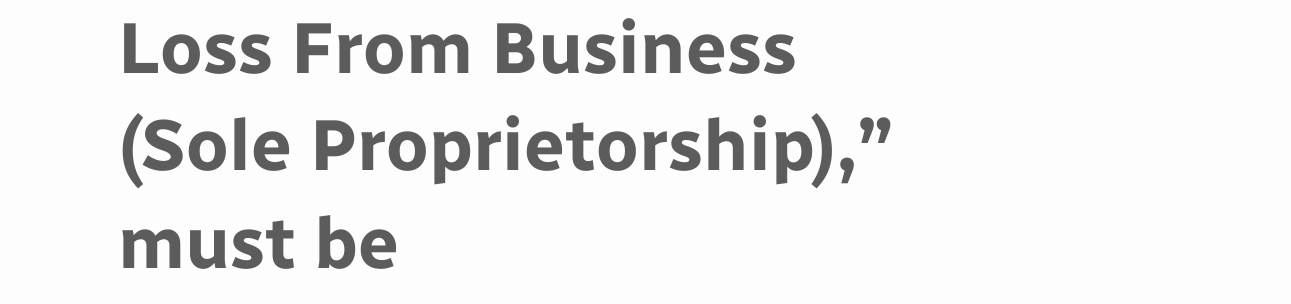Loss From Business (Sole Proprietorship),” must be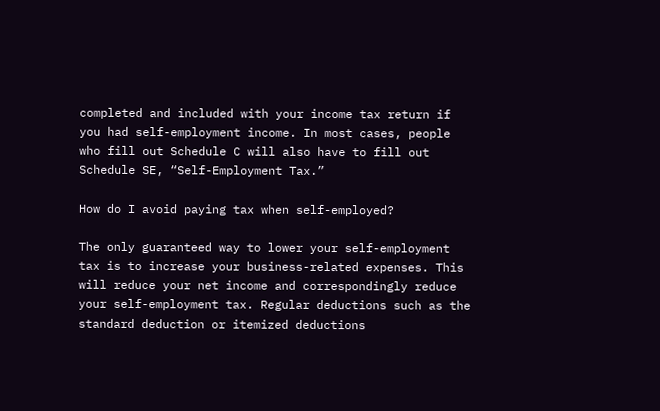completed and included with your income tax return if you had self-employment income. In most cases, people who fill out Schedule C will also have to fill out Schedule SE, “Self-Employment Tax.”

How do I avoid paying tax when self-employed?

The only guaranteed way to lower your self-employment tax is to increase your business-related expenses. This will reduce your net income and correspondingly reduce your self-employment tax. Regular deductions such as the standard deduction or itemized deductions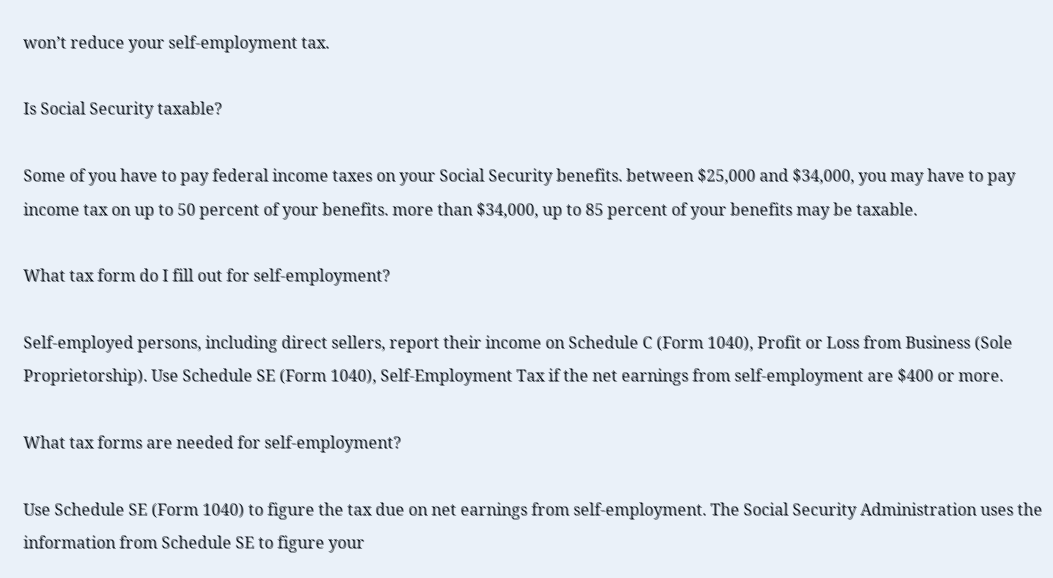won’t reduce your self-employment tax.

Is Social Security taxable?

Some of you have to pay federal income taxes on your Social Security benefits. between $25,000 and $34,000, you may have to pay income tax on up to 50 percent of your benefits. more than $34,000, up to 85 percent of your benefits may be taxable.

What tax form do I fill out for self-employment?

Self-employed persons, including direct sellers, report their income on Schedule C (Form 1040), Profit or Loss from Business (Sole Proprietorship). Use Schedule SE (Form 1040), Self-Employment Tax if the net earnings from self-employment are $400 or more.

What tax forms are needed for self-employment?

Use Schedule SE (Form 1040) to figure the tax due on net earnings from self-employment. The Social Security Administration uses the information from Schedule SE to figure your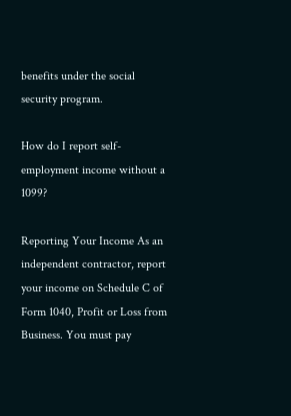benefits under the social security program.

How do I report self-employment income without a 1099?

Reporting Your Income As an independent contractor, report your income on Schedule C of Form 1040, Profit or Loss from Business. You must pay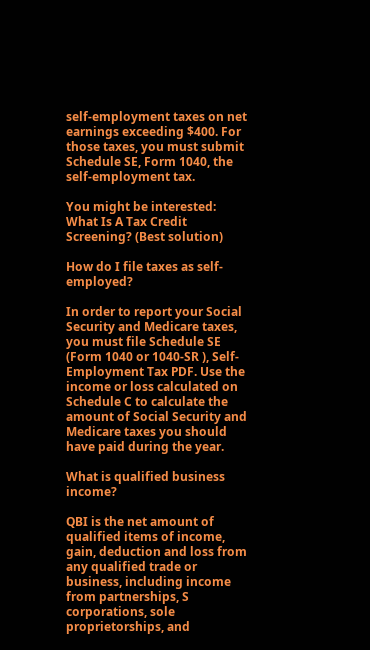self-employment taxes on net earnings exceeding $400. For those taxes, you must submit Schedule SE, Form 1040, the self-employment tax.

You might be interested:  What Is A Tax Credit Screening? (Best solution)

How do I file taxes as self-employed?

In order to report your Social Security and Medicare taxes, you must file Schedule SE (Form 1040 or 1040-SR ), Self-Employment Tax PDF. Use the income or loss calculated on Schedule C to calculate the amount of Social Security and Medicare taxes you should have paid during the year.

What is qualified business income?

QBI is the net amount of qualified items of income, gain, deduction and loss from any qualified trade or business, including income from partnerships, S corporations, sole proprietorships, and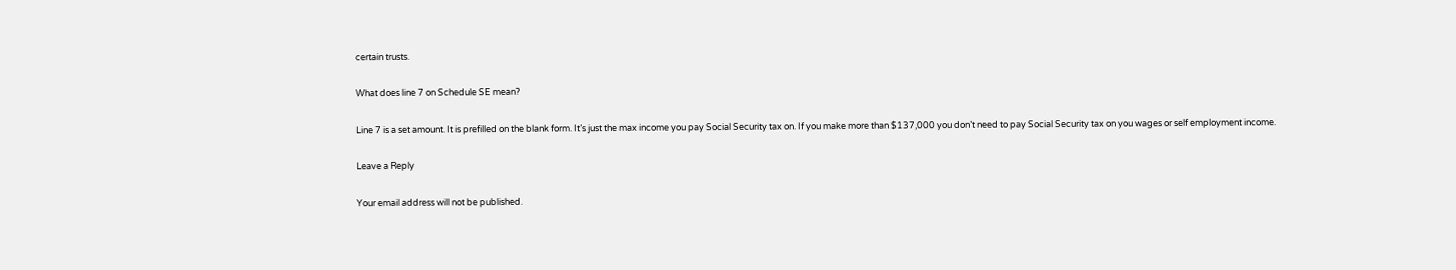certain trusts.

What does line 7 on Schedule SE mean?

Line 7 is a set amount. It is prefilled on the blank form. It’s just the max income you pay Social Security tax on. If you make more than $137,000 you don’t need to pay Social Security tax on you wages or self employment income.

Leave a Reply

Your email address will not be published.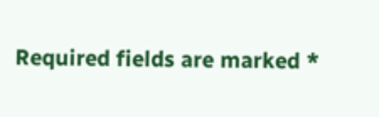Required fields are marked *